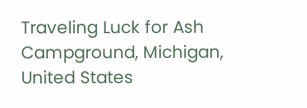Traveling Luck for Ash Campground, Michigan, United States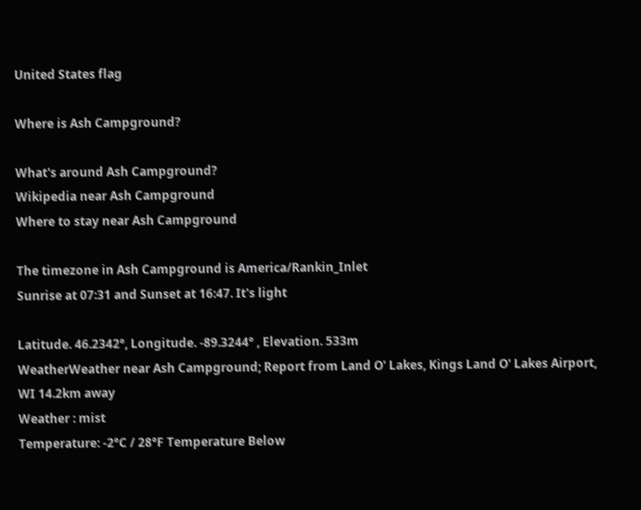United States flag

Where is Ash Campground?

What's around Ash Campground?
Wikipedia near Ash Campground
Where to stay near Ash Campground

The timezone in Ash Campground is America/Rankin_Inlet
Sunrise at 07:31 and Sunset at 16:47. It's light

Latitude. 46.2342°, Longitude. -89.3244° , Elevation. 533m
WeatherWeather near Ash Campground; Report from Land O' Lakes, Kings Land O' Lakes Airport, WI 14.2km away
Weather : mist
Temperature: -2°C / 28°F Temperature Below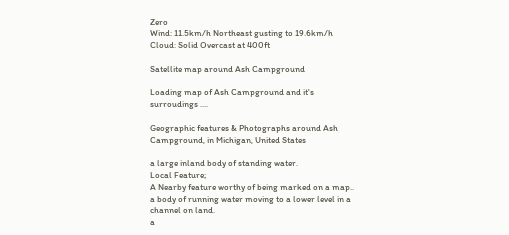Zero
Wind: 11.5km/h Northeast gusting to 19.6km/h
Cloud: Solid Overcast at 400ft

Satellite map around Ash Campground

Loading map of Ash Campground and it's surroudings ....

Geographic features & Photographs around Ash Campground, in Michigan, United States

a large inland body of standing water.
Local Feature;
A Nearby feature worthy of being marked on a map..
a body of running water moving to a lower level in a channel on land.
a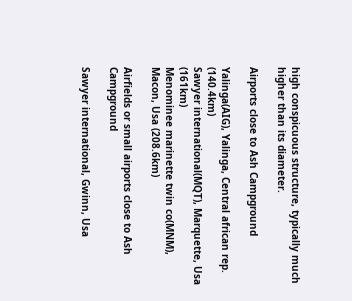high conspicuous structure, typically much higher than its diameter.

Airports close to Ash Campground

Yalinga(AIG), Yalinga, Central african rep. (140.4km)
Sawyer international(MQT), Marquette, Usa (161km)
Menominee marinette twin co(MNM), Macon, Usa (208.6km)

Airfields or small airports close to Ash Campground

Sawyer international, Gwinn, Usa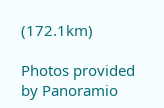(172.1km)

Photos provided by Panoramio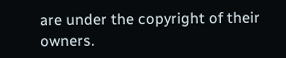are under the copyright of their owners.